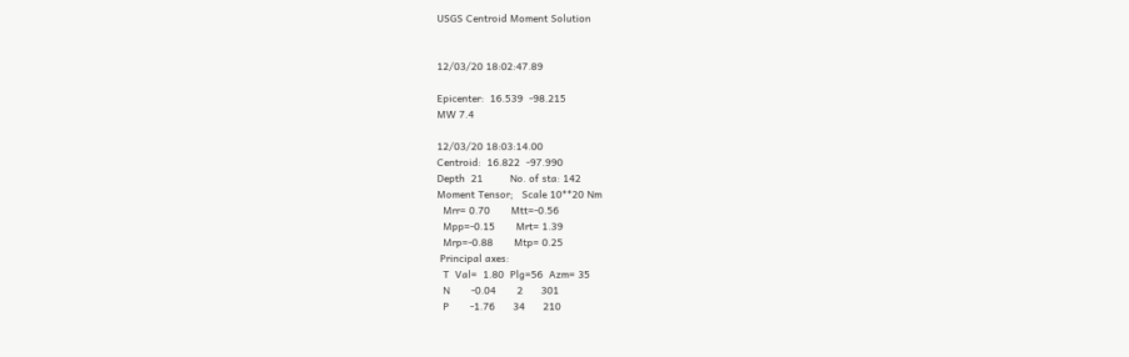USGS Centroid Moment Solution


12/03/20 18:02:47.89

Epicenter:  16.539  -98.215
MW 7.4

12/03/20 18:03:14.00
Centroid:  16.822  -97.990
Depth  21         No. of sta: 142
Moment Tensor;   Scale 10**20 Nm
  Mrr= 0.70       Mtt=-0.56
  Mpp=-0.15       Mrt= 1.39
  Mrp=-0.88       Mtp= 0.25
 Principal axes:
  T  Val=  1.80  Plg=56  Azm= 35
  N       -0.04       2      301
  P       -1.76      34      210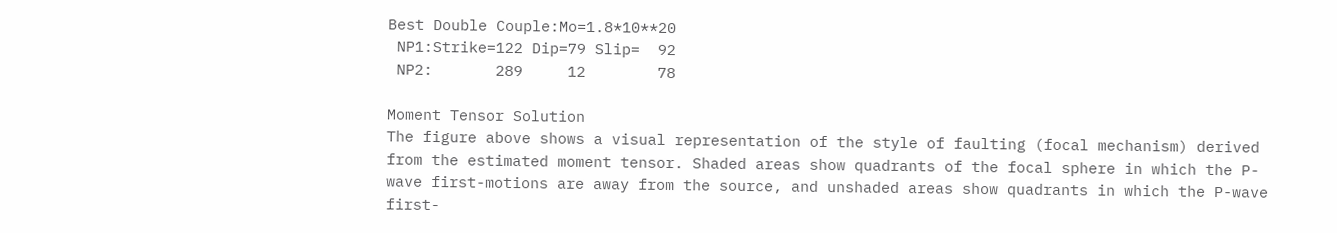Best Double Couple:Mo=1.8*10**20
 NP1:Strike=122 Dip=79 Slip=  92
 NP2:       289     12        78

Moment Tensor Solution
The figure above shows a visual representation of the style of faulting (focal mechanism) derived from the estimated moment tensor. Shaded areas show quadrants of the focal sphere in which the P-wave first-motions are away from the source, and unshaded areas show quadrants in which the P-wave first-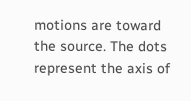motions are toward the source. The dots represent the axis of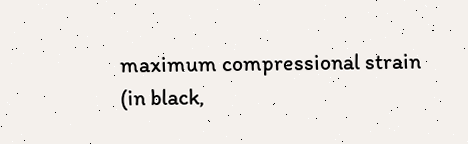maximum compressional strain (in black,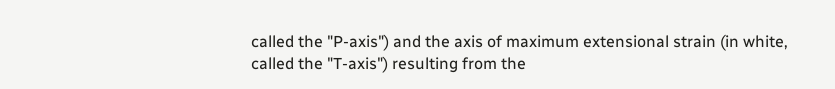called the "P-axis") and the axis of maximum extensional strain (in white, called the "T-axis") resulting from the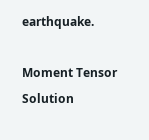earthquake.

Moment Tensor Solution